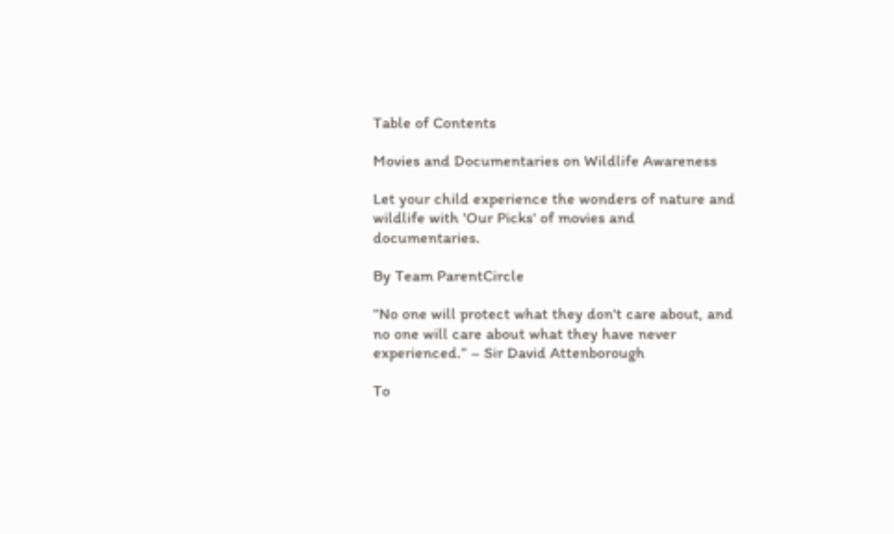Table of Contents

Movies and Documentaries on Wildlife Awareness

Let your child experience the wonders of nature and wildlife with 'Our Picks' of movies and documentaries.

By Team ParentCircle

“No one will protect what they don't care about, and no one will care about what they have never experienced.” – Sir David Attenborough

To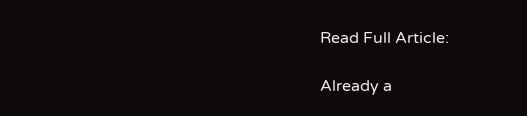Read Full Article:

Already a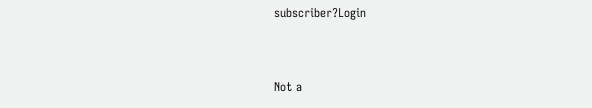subscriber?Login


Not a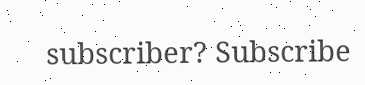subscriber? Subscribe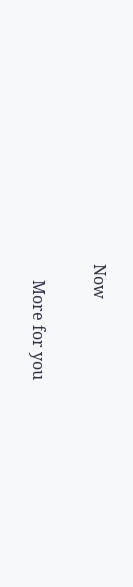Now


    More for you